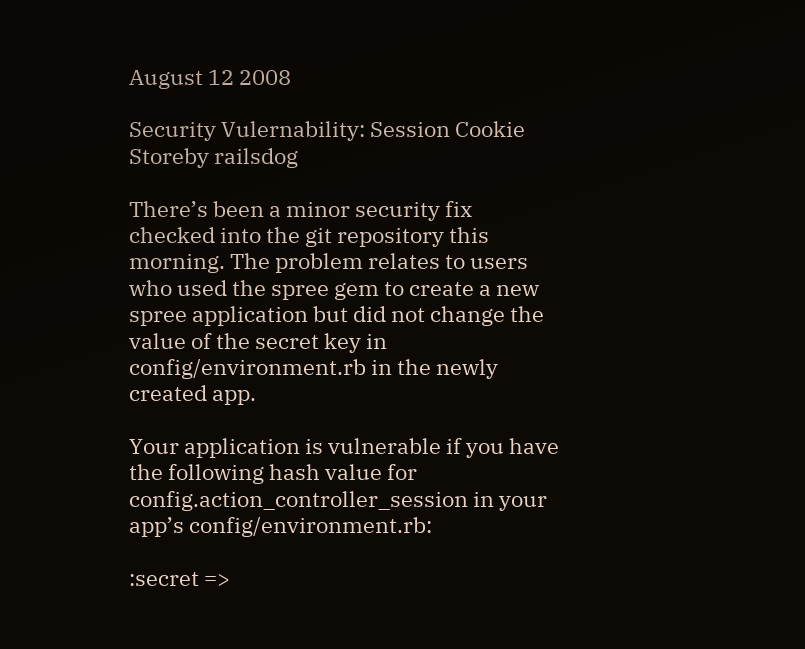August 12 2008

Security Vulernability: Session Cookie Storeby railsdog

There’s been a minor security fix checked into the git repository this morning. The problem relates to users who used the spree gem to create a new spree application but did not change the value of the secret key in config/environment.rb in the newly created app.

Your application is vulnerable if you have the following hash value for config.action_controller_session in your app’s config/environment.rb:

:secret =>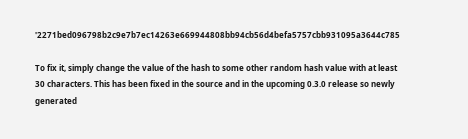'2271bed096798b2c9e7b7ec14263e669944808bb94cb56d4befa5757cbb931095a3644c785

To fix it, simply change the value of the hash to some other random hash value with at least 30 characters. This has been fixed in the source and in the upcoming 0.3.0 release so newly generated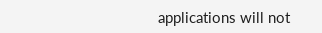applications will not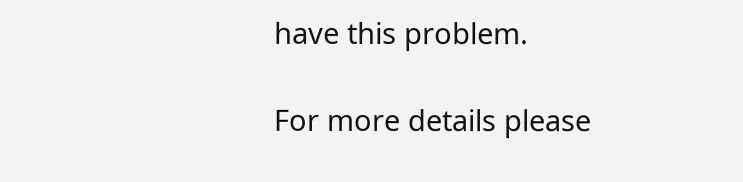have this problem.

For more details please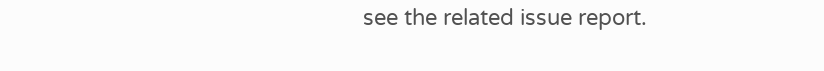see the related issue report.